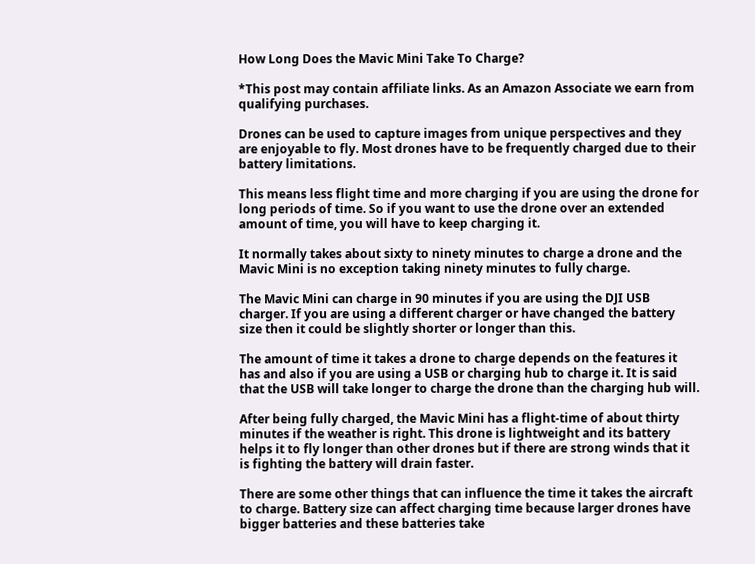How Long Does the Mavic Mini Take To Charge?

*This post may contain affiliate links. As an Amazon Associate we earn from qualifying purchases.

Drones can be used to capture images from unique perspectives and they are enjoyable to fly. Most drones have to be frequently charged due to their battery limitations.

This means less flight time and more charging if you are using the drone for long periods of time. So if you want to use the drone over an extended amount of time, you will have to keep charging it.

It normally takes about sixty to ninety minutes to charge a drone and the Mavic Mini is no exception taking ninety minutes to fully charge.

The Mavic Mini can charge in 90 minutes if you are using the DJI USB charger. If you are using a different charger or have changed the battery size then it could be slightly shorter or longer than this.

The amount of time it takes a drone to charge depends on the features it has and also if you are using a USB or charging hub to charge it. It is said that the USB will take longer to charge the drone than the charging hub will.

After being fully charged, the Mavic Mini has a flight-time of about thirty minutes if the weather is right. This drone is lightweight and its battery helps it to fly longer than other drones but if there are strong winds that it is fighting the battery will drain faster.

There are some other things that can influence the time it takes the aircraft to charge. Battery size can affect charging time because larger drones have bigger batteries and these batteries take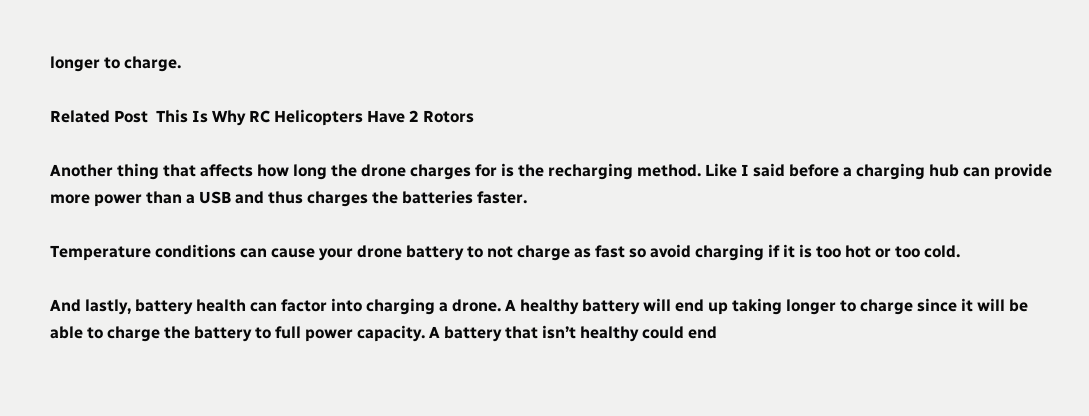longer to charge.

Related Post  This Is Why RC Helicopters Have 2 Rotors

Another thing that affects how long the drone charges for is the recharging method. Like I said before a charging hub can provide more power than a USB and thus charges the batteries faster.

Temperature conditions can cause your drone battery to not charge as fast so avoid charging if it is too hot or too cold.

And lastly, battery health can factor into charging a drone. A healthy battery will end up taking longer to charge since it will be able to charge the battery to full power capacity. A battery that isn’t healthy could end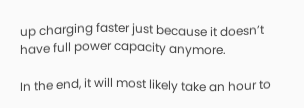up charging faster just because it doesn’t have full power capacity anymore.

In the end, it will most likely take an hour to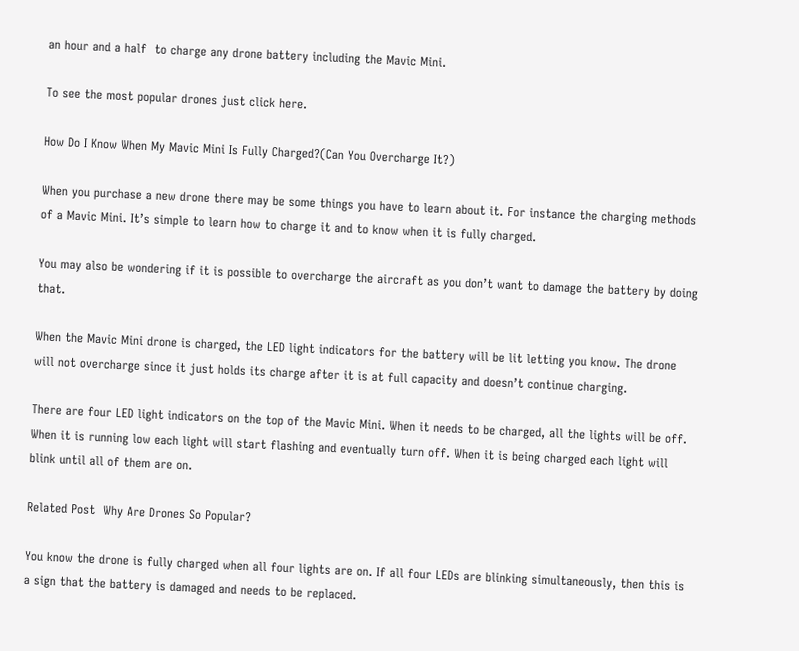an hour and a half  to charge any drone battery including the Mavic Mini.

To see the most popular drones just click here.

How Do I Know When My Mavic Mini Is Fully Charged?(Can You Overcharge It?)

When you purchase a new drone there may be some things you have to learn about it. For instance the charging methods of a Mavic Mini. It’s simple to learn how to charge it and to know when it is fully charged.

You may also be wondering if it is possible to overcharge the aircraft as you don’t want to damage the battery by doing that.

When the Mavic Mini drone is charged, the LED light indicators for the battery will be lit letting you know. The drone will not overcharge since it just holds its charge after it is at full capacity and doesn’t continue charging.

There are four LED light indicators on the top of the Mavic Mini. When it needs to be charged, all the lights will be off. When it is running low each light will start flashing and eventually turn off. When it is being charged each light will blink until all of them are on.

Related Post  Why Are Drones So Popular?

You know the drone is fully charged when all four lights are on. If all four LEDs are blinking simultaneously, then this is a sign that the battery is damaged and needs to be replaced.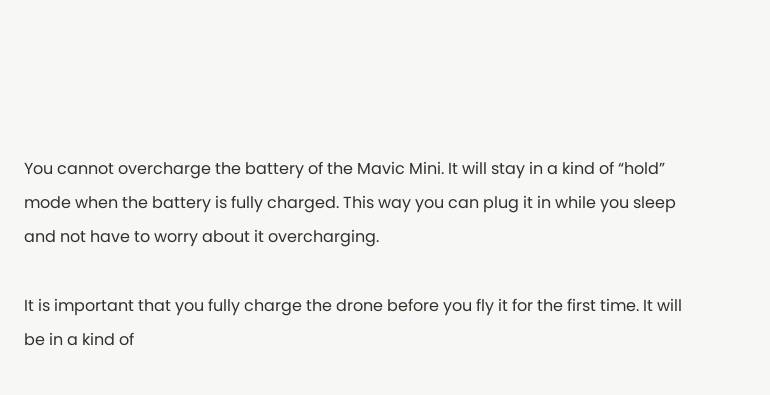You cannot overcharge the battery of the Mavic Mini. It will stay in a kind of “hold” mode when the battery is fully charged. This way you can plug it in while you sleep and not have to worry about it overcharging.

It is important that you fully charge the drone before you fly it for the first time. It will be in a kind of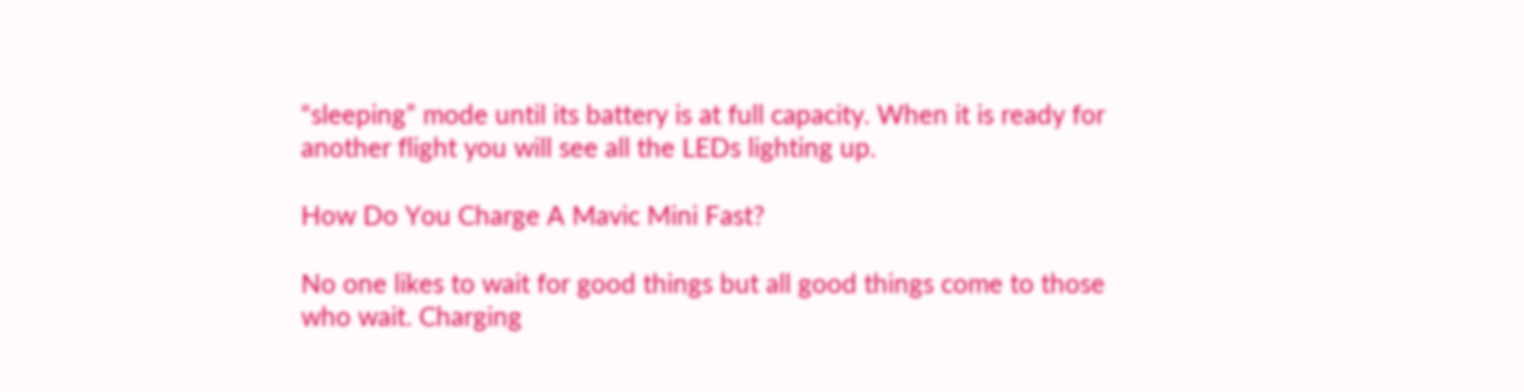“sleeping” mode until its battery is at full capacity. When it is ready for another flight you will see all the LEDs lighting up.

How Do You Charge A Mavic Mini Fast?

No one likes to wait for good things but all good things come to those who wait. Charging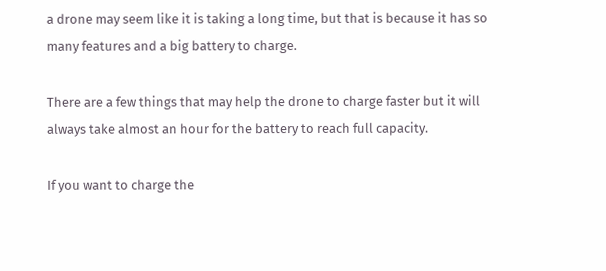a drone may seem like it is taking a long time, but that is because it has so many features and a big battery to charge.

There are a few things that may help the drone to charge faster but it will always take almost an hour for the battery to reach full capacity.

If you want to charge the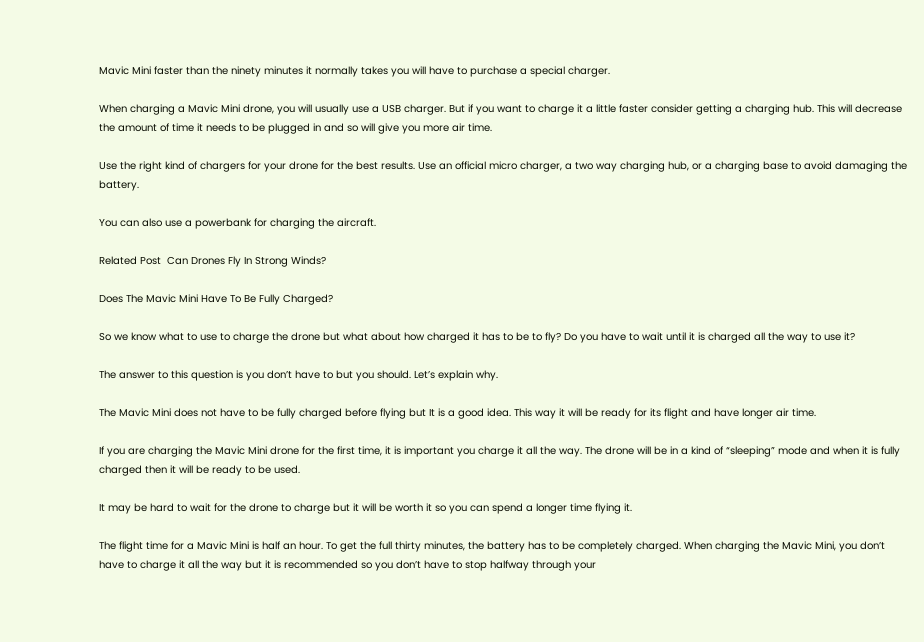Mavic Mini faster than the ninety minutes it normally takes you will have to purchase a special charger.

When charging a Mavic Mini drone, you will usually use a USB charger. But if you want to charge it a little faster consider getting a charging hub. This will decrease the amount of time it needs to be plugged in and so will give you more air time.

Use the right kind of chargers for your drone for the best results. Use an official micro charger, a two way charging hub, or a charging base to avoid damaging the battery.

You can also use a powerbank for charging the aircraft.

Related Post  Can Drones Fly In Strong Winds?

Does The Mavic Mini Have To Be Fully Charged?

So we know what to use to charge the drone but what about how charged it has to be to fly? Do you have to wait until it is charged all the way to use it?

The answer to this question is you don’t have to but you should. Let’s explain why.

The Mavic Mini does not have to be fully charged before flying but It is a good idea. This way it will be ready for its flight and have longer air time.

If you are charging the Mavic Mini drone for the first time, it is important you charge it all the way. The drone will be in a kind of “sleeping” mode and when it is fully charged then it will be ready to be used.

It may be hard to wait for the drone to charge but it will be worth it so you can spend a longer time flying it.

The flight time for a Mavic Mini is half an hour. To get the full thirty minutes, the battery has to be completely charged. When charging the Mavic Mini, you don’t have to charge it all the way but it is recommended so you don’t have to stop halfway through your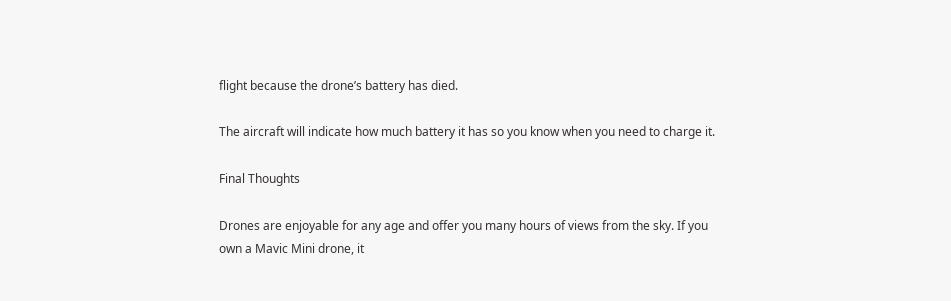flight because the drone’s battery has died.

The aircraft will indicate how much battery it has so you know when you need to charge it.

Final Thoughts

Drones are enjoyable for any age and offer you many hours of views from the sky. If you own a Mavic Mini drone, it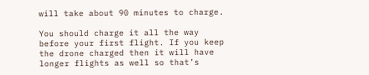will take about 90 minutes to charge.

You should charge it all the way before your first flight. If you keep the drone charged then it will have longer flights as well so that’s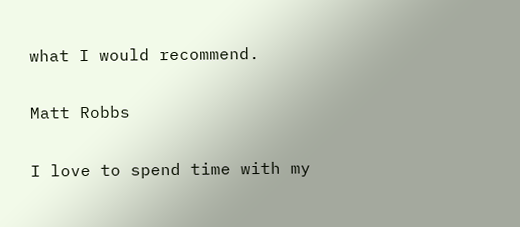what I would recommend.

Matt Robbs

I love to spend time with my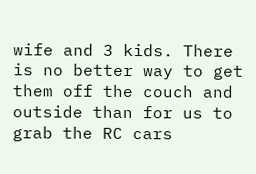wife and 3 kids. There is no better way to get them off the couch and outside than for us to grab the RC cars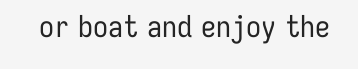or boat and enjoy the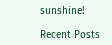sunshine!

Recent Posts